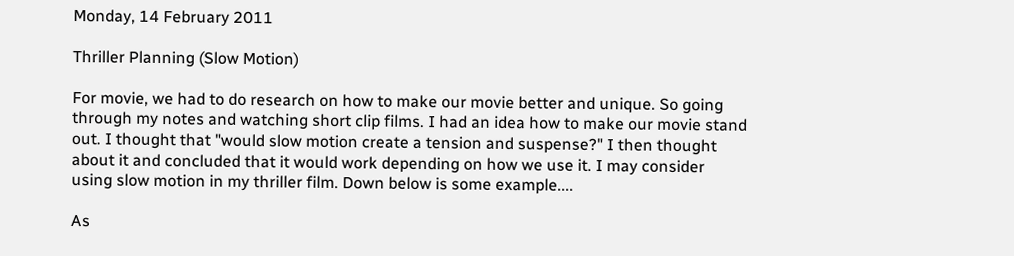Monday, 14 February 2011

Thriller Planning (Slow Motion)

For movie, we had to do research on how to make our movie better and unique. So going through my notes and watching short clip films. I had an idea how to make our movie stand out. I thought that "would slow motion create a tension and suspense?" I then thought about it and concluded that it would work depending on how we use it. I may consider using slow motion in my thriller film. Down below is some example....

As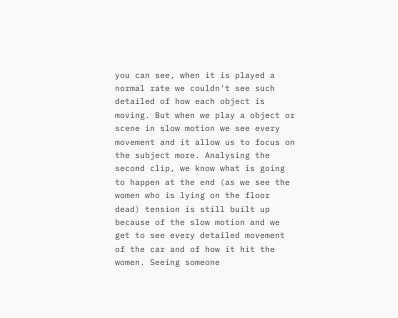you can see, when it is played a normal rate we couldn't see such detailed of how each object is moving. But when we play a object or scene in slow motion we see every movement and it allow us to focus on the subject more. Analysing the second clip, we know what is going to happen at the end (as we see the women who is lying on the floor dead) tension is still built up because of the slow motion and we get to see every detailed movement of the car and of how it hit the women. Seeing someone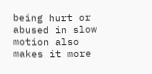being hurt or abused in slow motion also makes it more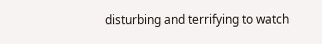disturbing and terrifying to watch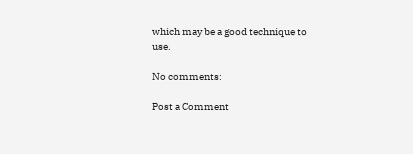which may be a good technique to use.

No comments:

Post a Comment